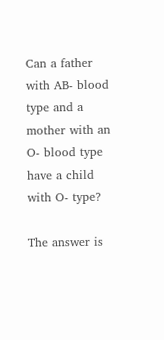Can a father with AB- blood type and a mother with an O- blood type have a child with O- type?

The answer is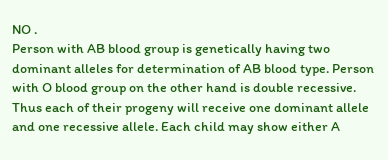NO .
Person with AB blood group is genetically having two dominant alleles for determination of AB blood type. Person with O blood group on the other hand is double recessive.
Thus each of their progeny will receive one dominant allele and one recessive allele. Each child may show either A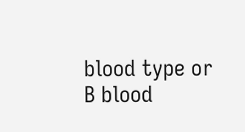blood type or B blood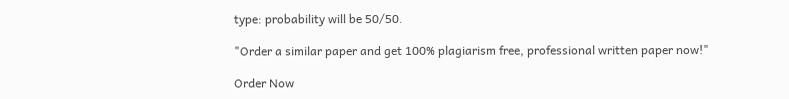type: probability will be 50/50.

"Order a similar paper and get 100% plagiarism free, professional written paper now!"

Order Now